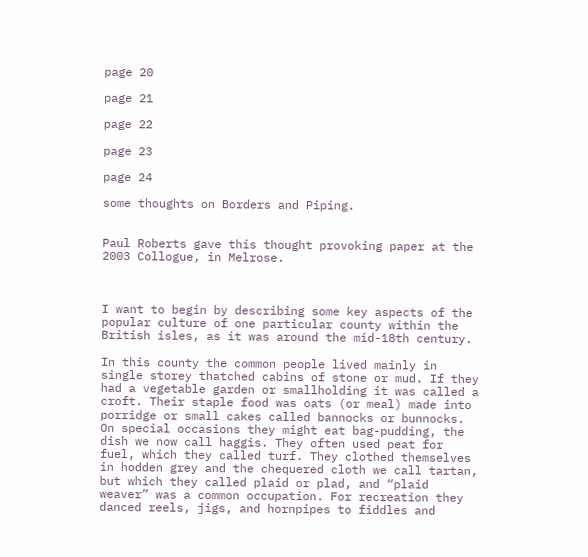page 20

page 21

page 22

page 23

page 24

some thoughts on Borders and Piping.


Paul Roberts gave this thought provoking paper at the 2003 Collogue, in Melrose.



I want to begin by describing some key aspects of the popular culture of one particular county within the British isles, as it was around the mid-18th century.

In this county the common people lived mainly in single storey thatched cabins of stone or mud. If they had a vegetable garden or smallholding it was called a croft. Their staple food was oats (or meal) made into porridge or small cakes called bannocks or bunnocks. On special occasions they might eat bag-pudding, the dish we now call haggis. They often used peat for fuel, which they called turf. They clothed themselves in hodden grey and the chequered cloth we call tartan, but which they called plaid or plad, and “plaid weaver” was a common occupation. For recreation they danced reels, jigs, and hornpipes to fiddles and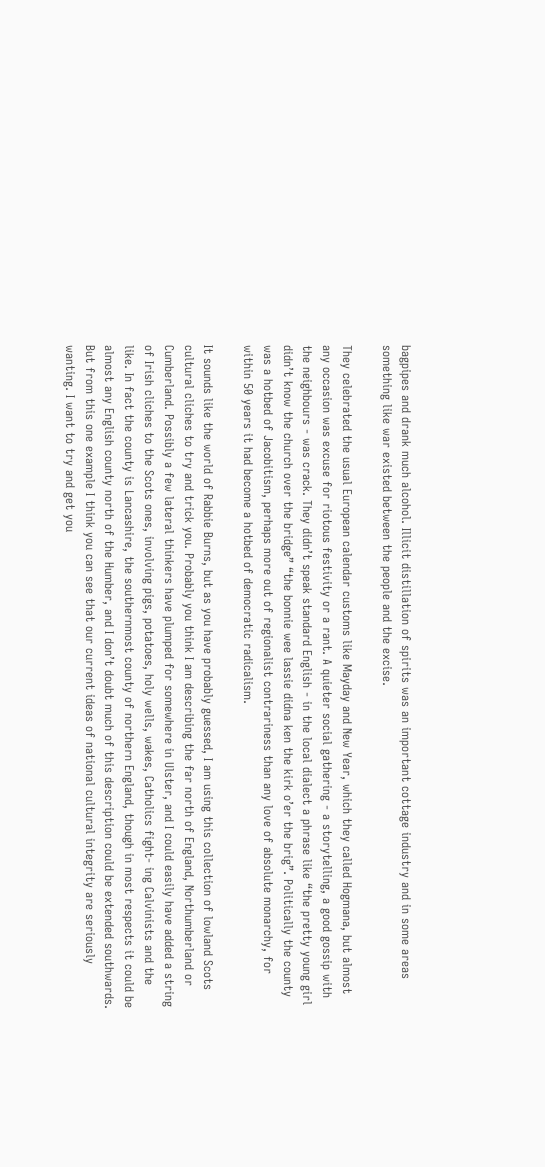bagpipes and drank much alcohol. Illicit distillation of spirits was an important cottage industry and in some areas something like war existed between the people and the excise.

They celebrated the usual European calendar customs like Mayday and New Year, which they called Hogmana, but almost any occasion was excuse for riotous festivity or a rant. A quieter social gathering - a storytelling, a good gossip with the neighbours - was crack. They didn’t speak standard English - in the local dialect a phrase like “the pretty young girl didn’t know the church over the bridge” “the bonnie wee lassie didna ken the kirk o’er the brig”. Politically the county was a hotbed of Jacobitism, perhaps more out of regionalist contrariness than any love of absolute monarchy, for within 50 years it had become a hotbed of democratic radicalism.

It sounds like the world of Rabbie Burns, but as you have probably guessed, I am using this collection of lowland Scots cultural cliches to try and trick you. Probably you think I am describing the far north of England, Northumberland or Cumberland. Possibly a few lateral thinkers have plumped for somewhere in Ulster, and I could easily have added a string of Irish cliches to the Scots ones, involving pigs, potatoes, holy wells, wakes, Catholics fight- ing Calvinists and the like. In fact the county is Lancashire, the southernmost county of northern England, though in most respects it could be almost any English county north of the Humber, and I don’t doubt much of this description could be extended southwards. But from this one example I think you can see that our current ideas of national cultural integrity are seriously wanting. I want to try and get you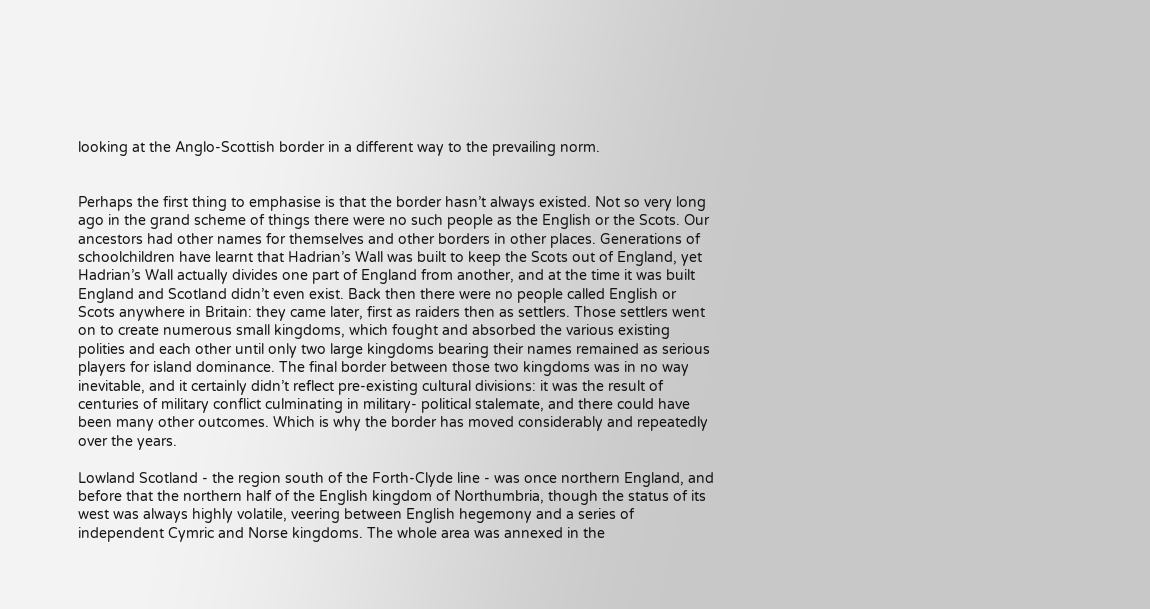looking at the Anglo-Scottish border in a different way to the prevailing norm.


Perhaps the first thing to emphasise is that the border hasn’t always existed. Not so very long ago in the grand scheme of things there were no such people as the English or the Scots. Our ancestors had other names for themselves and other borders in other places. Generations of schoolchildren have learnt that Hadrian’s Wall was built to keep the Scots out of England, yet Hadrian’s Wall actually divides one part of England from another, and at the time it was built England and Scotland didn’t even exist. Back then there were no people called English or Scots anywhere in Britain: they came later, first as raiders then as settlers. Those settlers went on to create numerous small kingdoms, which fought and absorbed the various existing polities and each other until only two large kingdoms bearing their names remained as serious players for island dominance. The final border between those two kingdoms was in no way inevitable, and it certainly didn’t reflect pre-existing cultural divisions: it was the result of centuries of military conflict culminating in military- political stalemate, and there could have been many other outcomes. Which is why the border has moved considerably and repeatedly over the years.

Lowland Scotland - the region south of the Forth-Clyde line - was once northern England, and before that the northern half of the English kingdom of Northumbria, though the status of its west was always highly volatile, veering between English hegemony and a series of independent Cymric and Norse kingdoms. The whole area was annexed in the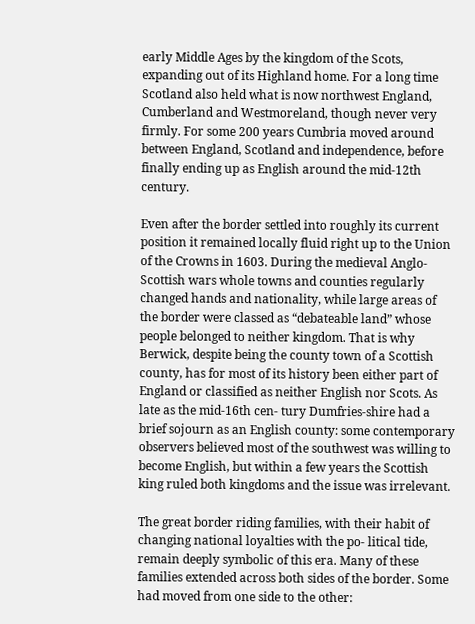early Middle Ages by the kingdom of the Scots, expanding out of its Highland home. For a long time Scotland also held what is now northwest England, Cumberland and Westmoreland, though never very firmly. For some 200 years Cumbria moved around between England, Scotland and independence, before finally ending up as English around the mid-12th century.

Even after the border settled into roughly its current position it remained locally fluid right up to the Union of the Crowns in 1603. During the medieval Anglo-Scottish wars whole towns and counties regularly changed hands and nationality, while large areas of the border were classed as “debateable land” whose people belonged to neither kingdom. That is why Berwick, despite being the county town of a Scottish county, has for most of its history been either part of England or classified as neither English nor Scots. As late as the mid-16th cen- tury Dumfries-shire had a brief sojourn as an English county: some contemporary observers believed most of the southwest was willing to become English, but within a few years the Scottish king ruled both kingdoms and the issue was irrelevant.

The great border riding families, with their habit of changing national loyalties with the po- litical tide, remain deeply symbolic of this era. Many of these families extended across both sides of the border. Some had moved from one side to the other: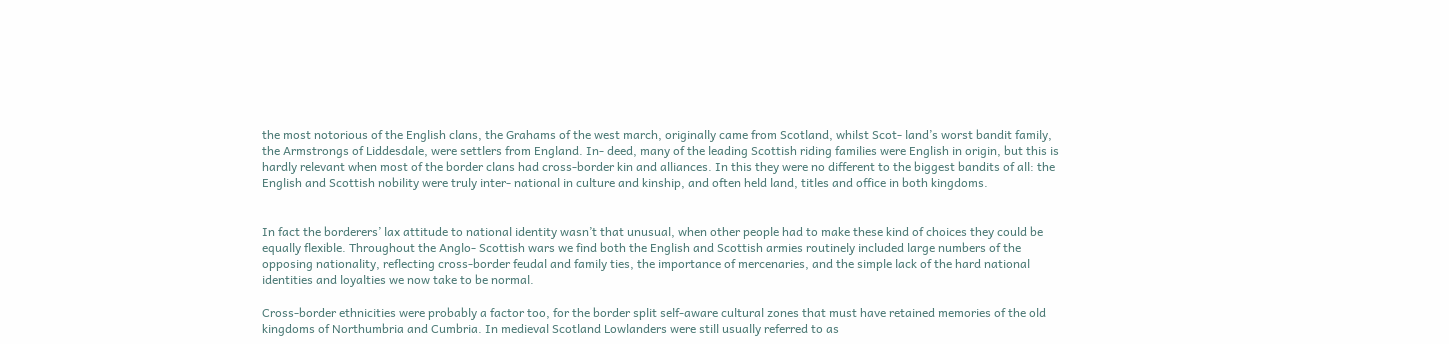the most notorious of the English clans, the Grahams of the west march, originally came from Scotland, whilst Scot- land’s worst bandit family, the Armstrongs of Liddesdale, were settlers from England. In- deed, many of the leading Scottish riding families were English in origin, but this is hardly relevant when most of the border clans had cross-border kin and alliances. In this they were no different to the biggest bandits of all: the English and Scottish nobility were truly inter- national in culture and kinship, and often held land, titles and office in both kingdoms.


In fact the borderers’ lax attitude to national identity wasn’t that unusual, when other people had to make these kind of choices they could be equally flexible. Throughout the Anglo- Scottish wars we find both the English and Scottish armies routinely included large numbers of the opposing nationality, reflecting cross-border feudal and family ties, the importance of mercenaries, and the simple lack of the hard national identities and loyalties we now take to be normal.

Cross-border ethnicities were probably a factor too, for the border split self-aware cultural zones that must have retained memories of the old kingdoms of Northumbria and Cumbria. In medieval Scotland Lowlanders were still usually referred to as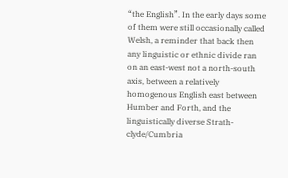“the English”. In the early days some of them were still occasionally called Welsh, a reminder that back then any linguistic or ethnic divide ran on an east-west not a north-south axis, between a relatively homogenous English east between Humber and Forth, and the linguistically diverse Strath- clyde/Cumbria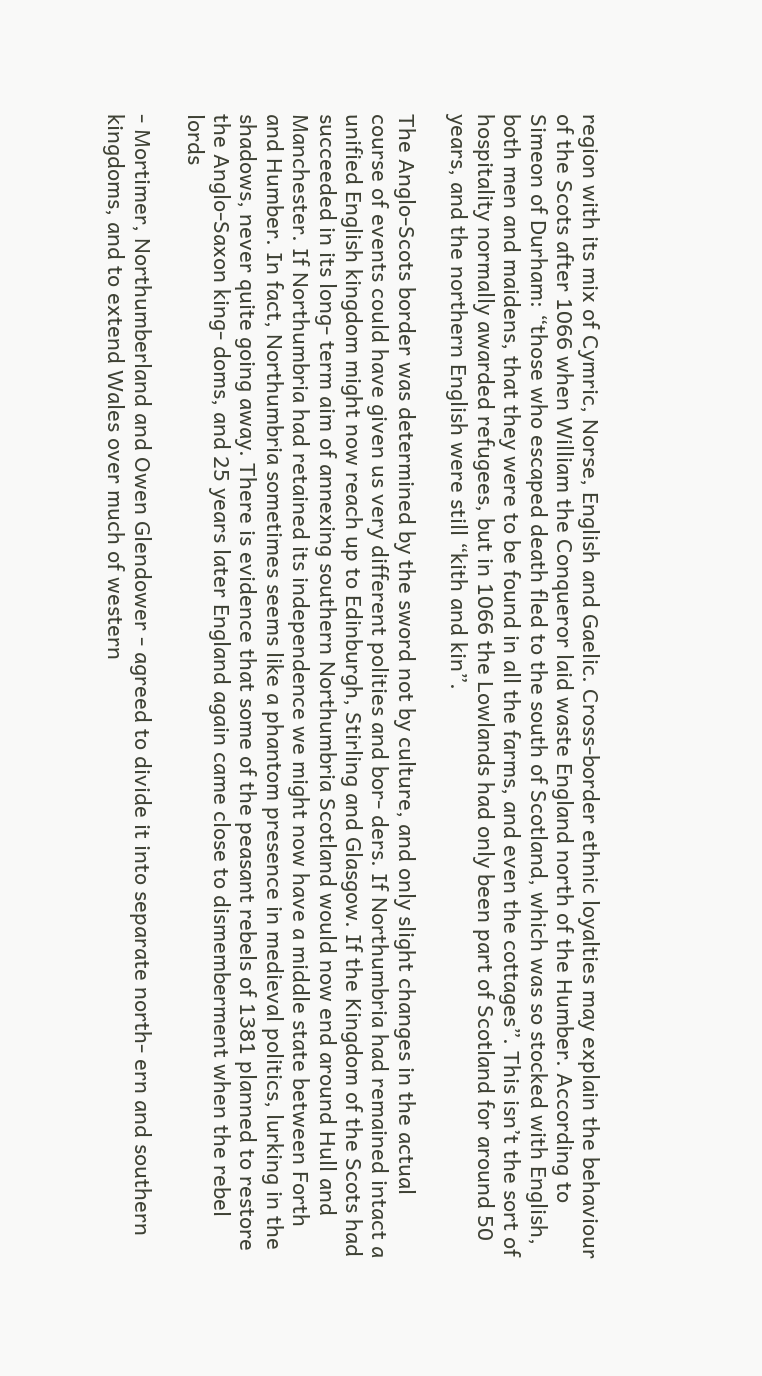region with its mix of Cymric, Norse, English and Gaelic. Cross-border ethnic loyalties may explain the behaviour of the Scots after 1066 when William the Conqueror laid waste England north of the Humber. According to Simeon of Durham: “those who escaped death fled to the south of Scotland, which was so stocked with English, both men and maidens, that they were to be found in all the farms, and even the cottages”. This isn’t the sort of hospitality normally awarded refugees, but in 1066 the Lowlands had only been part of Scotland for around 50 years, and the northern English were still “kith and kin”.

The Anglo-Scots border was determined by the sword not by culture, and only slight changes in the actual course of events could have given us very different polities and bor- ders. If Northumbria had remained intact a unified English kingdom might now reach up to Edinburgh, Stirling and Glasgow. If the Kingdom of the Scots had succeeded in its long- term aim of annexing southern Northumbria Scotland would now end around Hull and Manchester. If Northumbria had retained its independence we might now have a middle state between Forth and Humber. In fact, Northumbria sometimes seems like a phantom presence in medieval politics, lurking in the shadows, never quite going away. There is evidence that some of the peasant rebels of 1381 planned to restore the Anglo-Saxon king- doms, and 25 years later England again came close to dismemberment when the rebel lords

- Mortimer, Northumberland and Owen Glendower - agreed to divide it into separate north- ern and southern kingdoms, and to extend Wales over much of western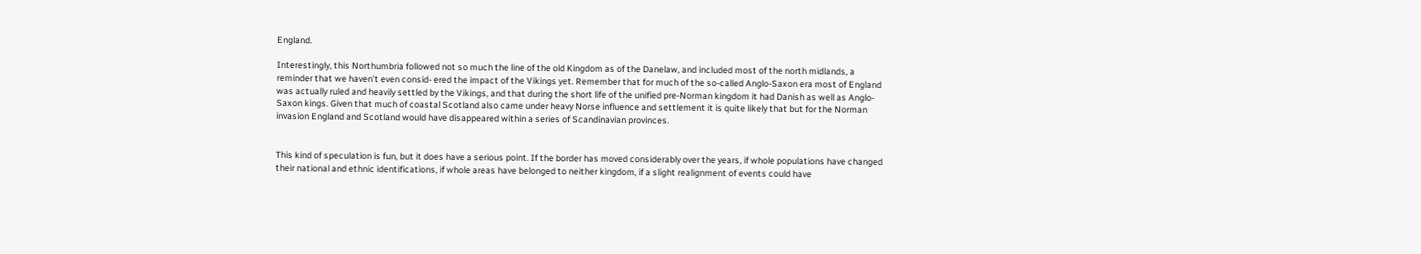England.

Interestingly, this Northumbria followed not so much the line of the old Kingdom as of the Danelaw, and included most of the north midlands, a reminder that we haven’t even consid- ered the impact of the Vikings yet. Remember that for much of the so-called Anglo-Saxon era most of England was actually ruled and heavily settled by the Vikings, and that during the short life of the unified pre-Norman kingdom it had Danish as well as Anglo-Saxon kings. Given that much of coastal Scotland also came under heavy Norse influence and settlement it is quite likely that but for the Norman invasion England and Scotland would have disappeared within a series of Scandinavian provinces.


This kind of speculation is fun, but it does have a serious point. If the border has moved considerably over the years, if whole populations have changed their national and ethnic identifications, if whole areas have belonged to neither kingdom, if a slight realignment of events could have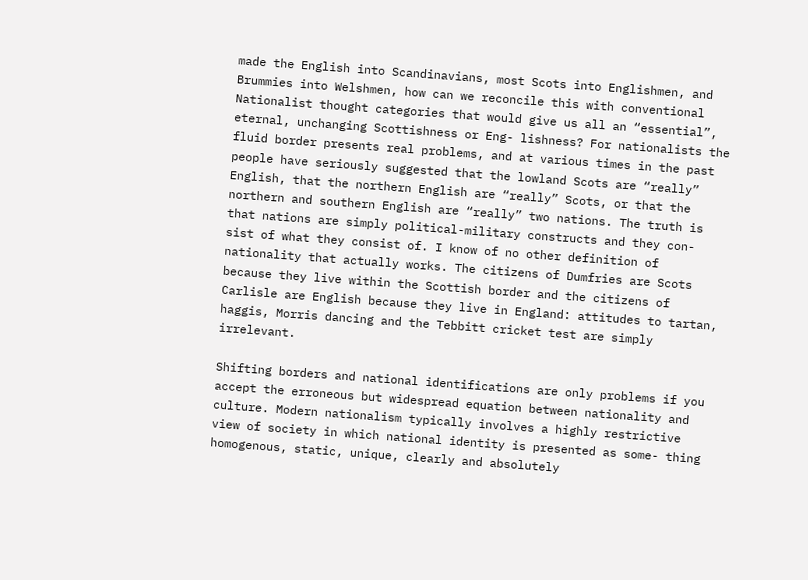made the English into Scandinavians, most Scots into Englishmen, and Brummies into Welshmen, how can we reconcile this with conventional Nationalist thought categories that would give us all an “essential”, eternal, unchanging Scottishness or Eng- lishness? For nationalists the fluid border presents real problems, and at various times in the past people have seriously suggested that the lowland Scots are “really” English, that the northern English are “really” Scots, or that the northern and southern English are “really” two nations. The truth is that nations are simply political-military constructs and they con- sist of what they consist of. I know of no other definition of nationality that actually works. The citizens of Dumfries are Scots because they live within the Scottish border and the citizens of Carlisle are English because they live in England: attitudes to tartan, haggis, Morris dancing and the Tebbitt cricket test are simply irrelevant.

Shifting borders and national identifications are only problems if you accept the erroneous but widespread equation between nationality and culture. Modern nationalism typically involves a highly restrictive view of society in which national identity is presented as some- thing homogenous, static, unique, clearly and absolutely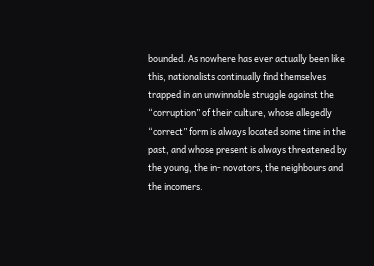bounded. As nowhere has ever actually been like this, nationalists continually find themselves trapped in an unwinnable struggle against the “corruption” of their culture, whose allegedly “correct” form is always located some time in the past, and whose present is always threatened by the young, the in- novators, the neighbours and the incomers.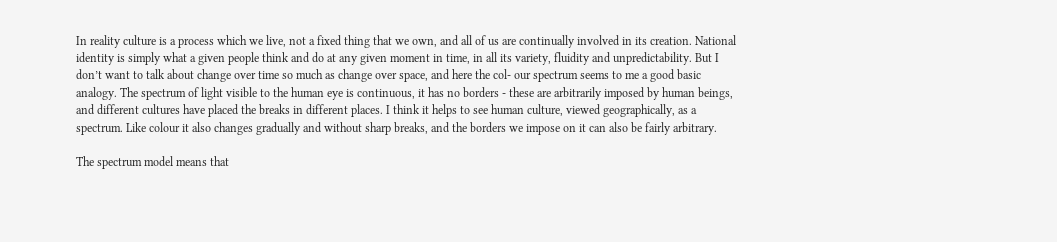In reality culture is a process which we live, not a fixed thing that we own, and all of us are continually involved in its creation. National identity is simply what a given people think and do at any given moment in time, in all its variety, fluidity and unpredictability. But I don’t want to talk about change over time so much as change over space, and here the col- our spectrum seems to me a good basic analogy. The spectrum of light visible to the human eye is continuous, it has no borders - these are arbitrarily imposed by human beings, and different cultures have placed the breaks in different places. I think it helps to see human culture, viewed geographically, as a spectrum. Like colour it also changes gradually and without sharp breaks, and the borders we impose on it can also be fairly arbitrary.

The spectrum model means that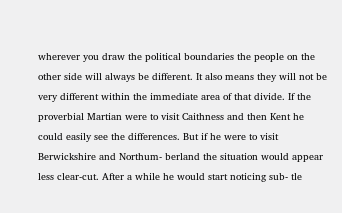wherever you draw the political boundaries the people on the other side will always be different. It also means they will not be very different within the immediate area of that divide. If the proverbial Martian were to visit Caithness and then Kent he could easily see the differences. But if he were to visit Berwickshire and Northum- berland the situation would appear less clear-cut. After a while he would start noticing sub- tle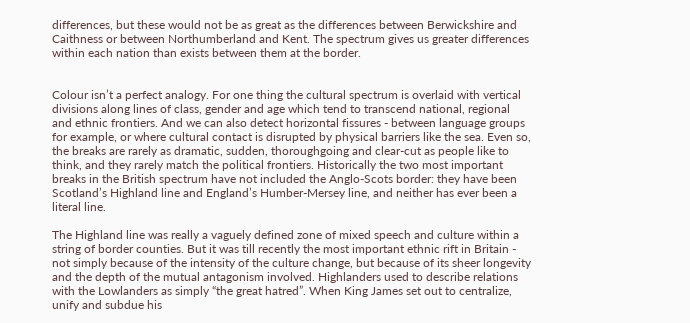differences, but these would not be as great as the differences between Berwickshire and Caithness or between Northumberland and Kent. The spectrum gives us greater differences within each nation than exists between them at the border.


Colour isn’t a perfect analogy. For one thing the cultural spectrum is overlaid with vertical divisions along lines of class, gender and age which tend to transcend national, regional and ethnic frontiers. And we can also detect horizontal fissures - between language groups for example, or where cultural contact is disrupted by physical barriers like the sea. Even so, the breaks are rarely as dramatic, sudden, thoroughgoing and clear-cut as people like to think, and they rarely match the political frontiers. Historically the two most important breaks in the British spectrum have not included the Anglo-Scots border: they have been Scotland’s Highland line and England’s Humber-Mersey line, and neither has ever been a literal line.

The Highland line was really a vaguely defined zone of mixed speech and culture within a string of border counties. But it was till recently the most important ethnic rift in Britain - not simply because of the intensity of the culture change, but because of its sheer longevity and the depth of the mutual antagonism involved. Highlanders used to describe relations with the Lowlanders as simply “the great hatred”. When King James set out to centralize, unify and subdue his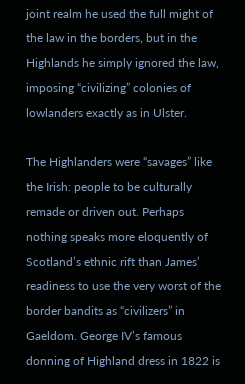joint realm he used the full might of the law in the borders, but in the Highlands he simply ignored the law, imposing “civilizing” colonies of lowlanders exactly as in Ulster.

The Highlanders were “savages” like the Irish: people to be culturally remade or driven out. Perhaps nothing speaks more eloquently of Scotland’s ethnic rift than James’ readiness to use the very worst of the border bandits as “civilizers” in Gaeldom. George IV’s famous donning of Highland dress in 1822 is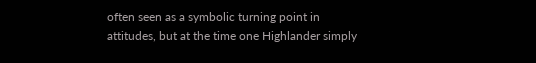often seen as a symbolic turning point in attitudes, but at the time one Highlander simply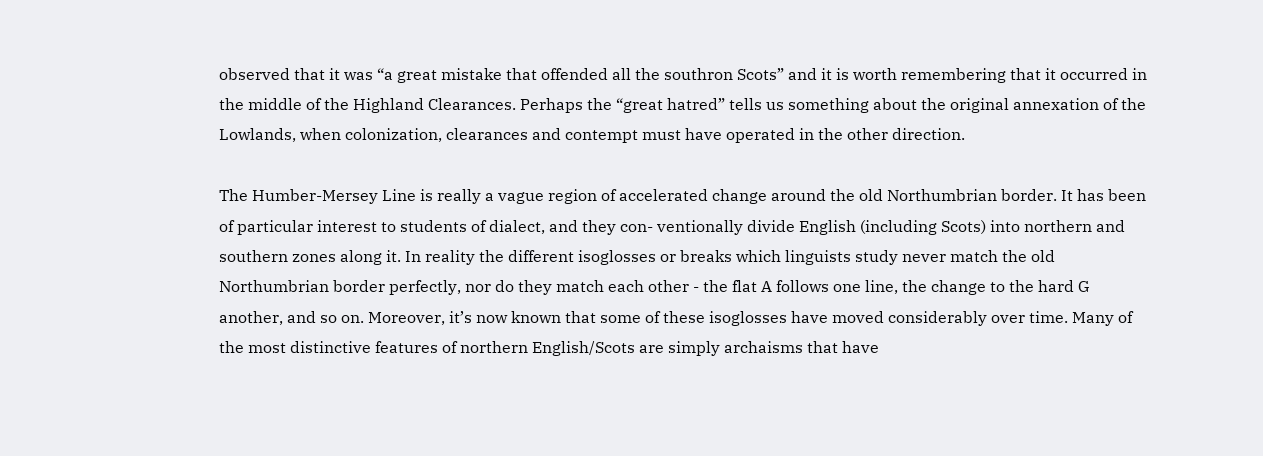observed that it was “a great mistake that offended all the southron Scots” and it is worth remembering that it occurred in the middle of the Highland Clearances. Perhaps the “great hatred” tells us something about the original annexation of the Lowlands, when colonization, clearances and contempt must have operated in the other direction.

The Humber-Mersey Line is really a vague region of accelerated change around the old Northumbrian border. It has been of particular interest to students of dialect, and they con- ventionally divide English (including Scots) into northern and southern zones along it. In reality the different isoglosses or breaks which linguists study never match the old Northumbrian border perfectly, nor do they match each other - the flat A follows one line, the change to the hard G another, and so on. Moreover, it’s now known that some of these isoglosses have moved considerably over time. Many of the most distinctive features of northern English/Scots are simply archaisms that have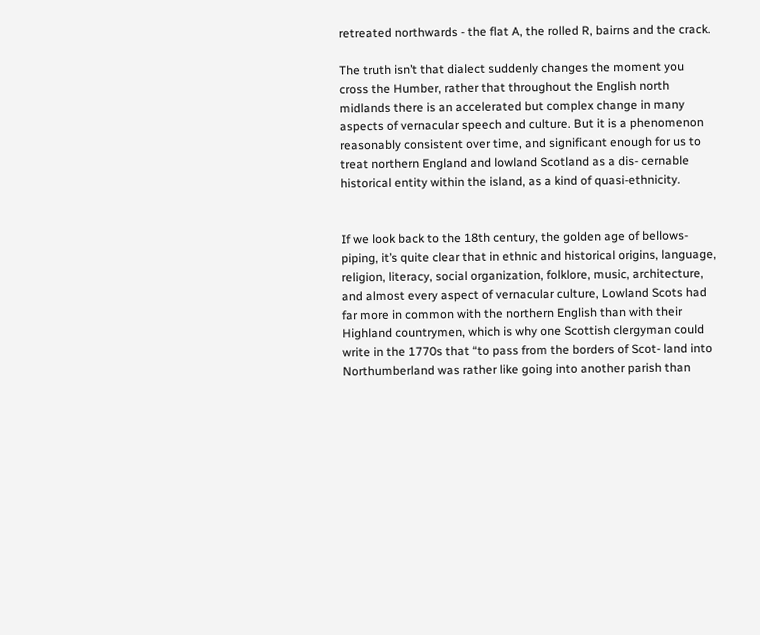retreated northwards - the flat A, the rolled R, bairns and the crack.

The truth isn’t that dialect suddenly changes the moment you cross the Humber, rather that throughout the English north midlands there is an accelerated but complex change in many aspects of vernacular speech and culture. But it is a phenomenon reasonably consistent over time, and significant enough for us to treat northern England and lowland Scotland as a dis- cernable historical entity within the island, as a kind of quasi-ethnicity.


If we look back to the 18th century, the golden age of bellows-piping, it’s quite clear that in ethnic and historical origins, language, religion, literacy, social organization, folklore, music, architecture, and almost every aspect of vernacular culture, Lowland Scots had far more in common with the northern English than with their Highland countrymen, which is why one Scottish clergyman could write in the 1770s that “to pass from the borders of Scot- land into Northumberland was rather like going into another parish than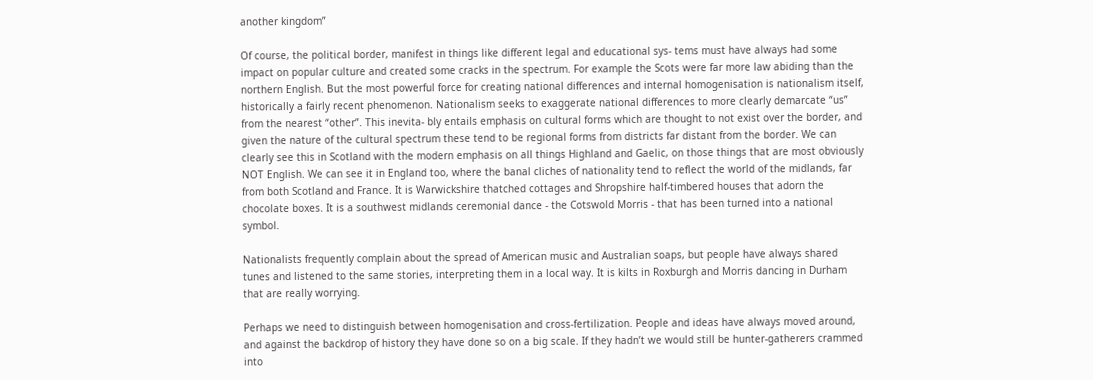another kingdom”

Of course, the political border, manifest in things like different legal and educational sys- tems must have always had some impact on popular culture and created some cracks in the spectrum. For example the Scots were far more law abiding than the northern English. But the most powerful force for creating national differences and internal homogenisation is nationalism itself, historically a fairly recent phenomenon. Nationalism seeks to exaggerate national differences to more clearly demarcate “us” from the nearest “other”. This inevita- bly entails emphasis on cultural forms which are thought to not exist over the border, and given the nature of the cultural spectrum these tend to be regional forms from districts far distant from the border. We can clearly see this in Scotland with the modern emphasis on all things Highland and Gaelic, on those things that are most obviously NOT English. We can see it in England too, where the banal cliches of nationality tend to reflect the world of the midlands, far from both Scotland and France. It is Warwickshire thatched cottages and Shropshire half-timbered houses that adorn the chocolate boxes. It is a southwest midlands ceremonial dance - the Cotswold Morris - that has been turned into a national symbol.

Nationalists frequently complain about the spread of American music and Australian soaps, but people have always shared tunes and listened to the same stories, interpreting them in a local way. It is kilts in Roxburgh and Morris dancing in Durham that are really worrying.

Perhaps we need to distinguish between homogenisation and cross-fertilization. People and ideas have always moved around, and against the backdrop of history they have done so on a big scale. If they hadn’t we would still be hunter-gatherers crammed into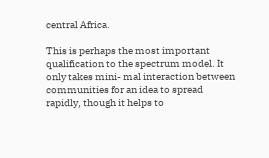central Africa.

This is perhaps the most important qualification to the spectrum model. It only takes mini- mal interaction between communities for an idea to spread rapidly, though it helps to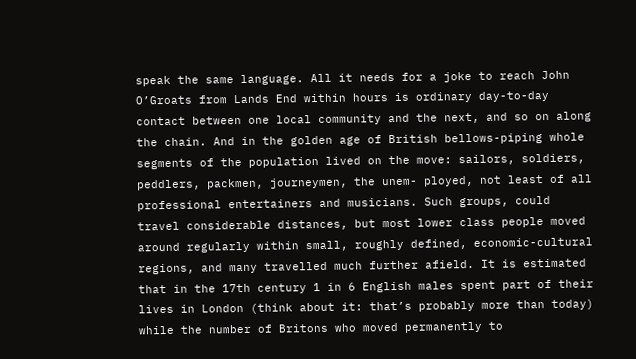speak the same language. All it needs for a joke to reach John O’Groats from Lands End within hours is ordinary day-to-day contact between one local community and the next, and so on along the chain. And in the golden age of British bellows-piping whole segments of the population lived on the move: sailors, soldiers, peddlers, packmen, journeymen, the unem- ployed, not least of all professional entertainers and musicians. Such groups, could travel considerable distances, but most lower class people moved around regularly within small, roughly defined, economic-cultural regions, and many travelled much further afield. It is estimated that in the 17th century 1 in 6 English males spent part of their lives in London (think about it: that’s probably more than today) while the number of Britons who moved permanently to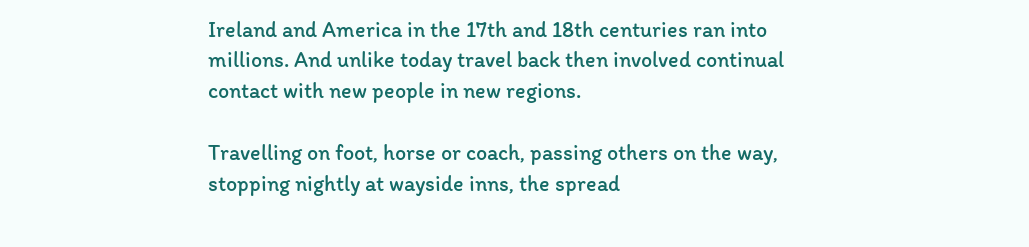Ireland and America in the 17th and 18th centuries ran into millions. And unlike today travel back then involved continual contact with new people in new regions.

Travelling on foot, horse or coach, passing others on the way, stopping nightly at wayside inns, the spread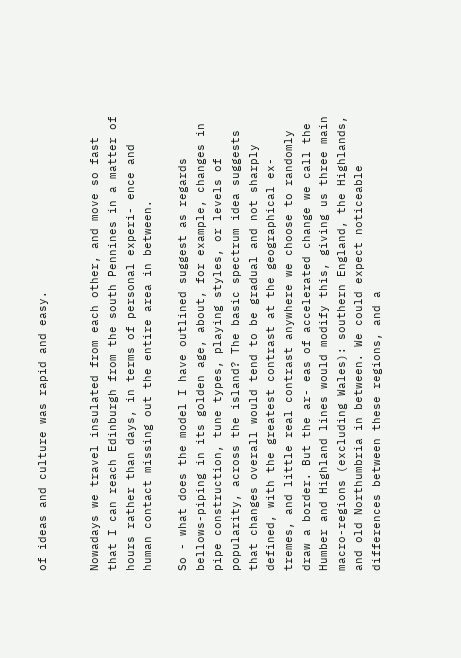of ideas and culture was rapid and easy.


Nowadays we travel insulated from each other, and move so fast that I can reach Edinburgh from the south Pennines in a matter of hours rather than days, in terms of personal experi- ence and human contact missing out the entire area in between.

So - what does the model I have outlined suggest as regards bellows-piping in its golden age, about, for example, changes in pipe construction, tune types, playing styles, or levels of popularity, across the island? The basic spectrum idea suggests that changes overall would tend to be gradual and not sharply defined, with the greatest contrast at the geographical ex- tremes, and little real contrast anywhere we choose to randomly draw a border. But the ar- eas of accelerated change we call the Humber and Highland lines would modify this, giving us three main macro-regions (excluding Wales): southern England, the Highlands, and old Northumbria in between. We could expect noticeable differences between these regions, and a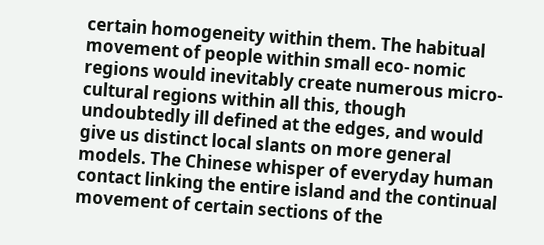certain homogeneity within them. The habitual movement of people within small eco- nomic regions would inevitably create numerous micro-cultural regions within all this, though undoubtedly ill defined at the edges, and would give us distinct local slants on more general models. The Chinese whisper of everyday human contact linking the entire island and the continual movement of certain sections of the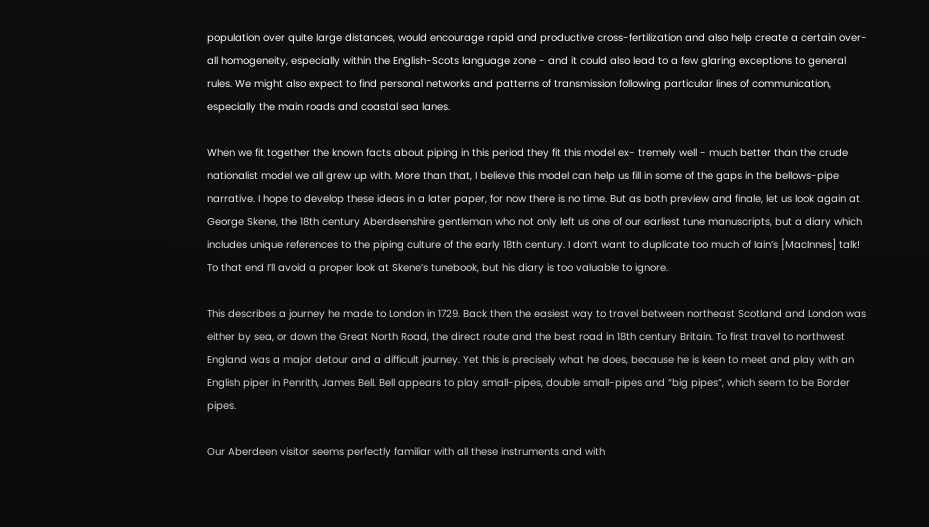population over quite large distances, would encourage rapid and productive cross-fertilization and also help create a certain over- all homogeneity, especially within the English-Scots language zone - and it could also lead to a few glaring exceptions to general rules. We might also expect to find personal networks and patterns of transmission following particular lines of communication, especially the main roads and coastal sea lanes.

When we fit together the known facts about piping in this period they fit this model ex- tremely well - much better than the crude nationalist model we all grew up with. More than that, I believe this model can help us fill in some of the gaps in the bellows-pipe narrative. I hope to develop these ideas in a later paper, for now there is no time. But as both preview and finale, let us look again at George Skene, the 18th century Aberdeenshire gentleman who not only left us one of our earliest tune manuscripts, but a diary which includes unique references to the piping culture of the early 18th century. I don’t want to duplicate too much of Iain’s [MacInnes] talk! To that end I’ll avoid a proper look at Skene’s tunebook, but his diary is too valuable to ignore.

This describes a journey he made to London in 1729. Back then the easiest way to travel between northeast Scotland and London was either by sea, or down the Great North Road, the direct route and the best road in 18th century Britain. To first travel to northwest England was a major detour and a difficult journey. Yet this is precisely what he does, because he is keen to meet and play with an English piper in Penrith, James Bell. Bell appears to play small-pipes, double small-pipes and “big pipes”, which seem to be Border pipes.

Our Aberdeen visitor seems perfectly familiar with all these instruments and with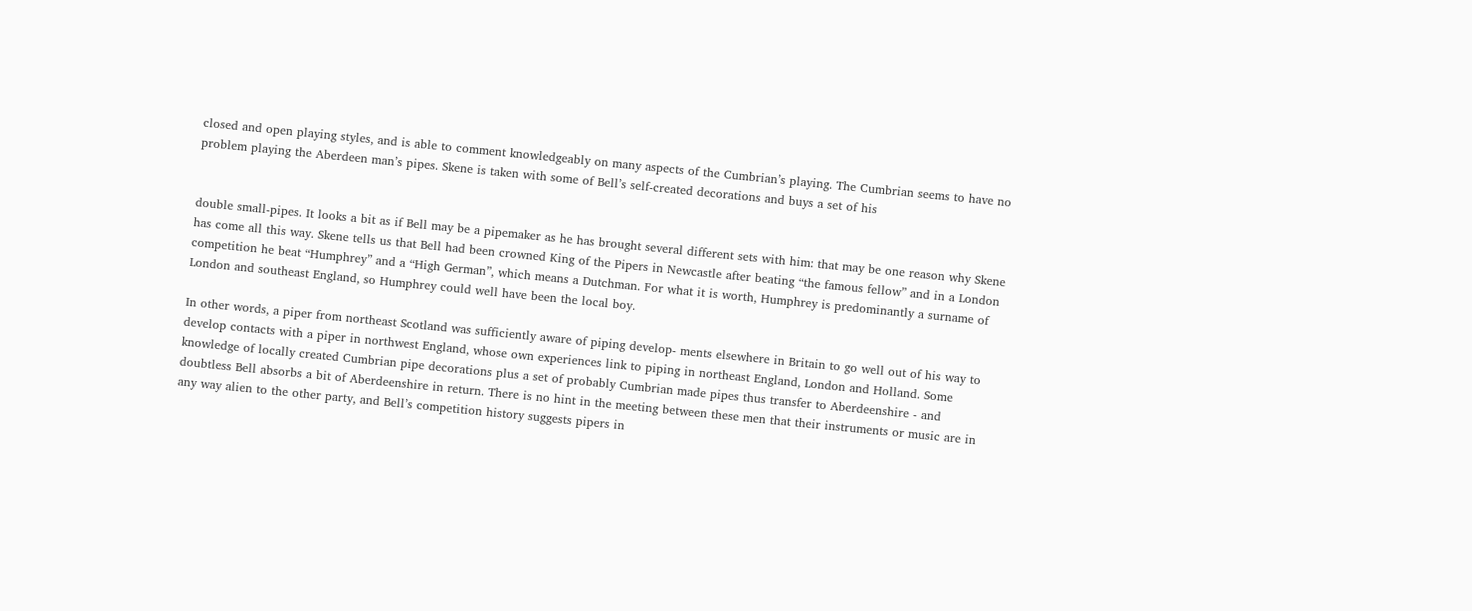closed and open playing styles, and is able to comment knowledgeably on many aspects of the Cumbrian’s playing. The Cumbrian seems to have no problem playing the Aberdeen man’s pipes. Skene is taken with some of Bell’s self-created decorations and buys a set of his


double small-pipes. It looks a bit as if Bell may be a pipemaker as he has brought several different sets with him: that may be one reason why Skene has come all this way. Skene tells us that Bell had been crowned King of the Pipers in Newcastle after beating “the famous fellow” and in a London competition he beat “Humphrey” and a “High German”, which means a Dutchman. For what it is worth, Humphrey is predominantly a surname of London and southeast England, so Humphrey could well have been the local boy.

In other words, a piper from northeast Scotland was sufficiently aware of piping develop- ments elsewhere in Britain to go well out of his way to develop contacts with a piper in northwest England, whose own experiences link to piping in northeast England, London and Holland. Some knowledge of locally created Cumbrian pipe decorations plus a set of probably Cumbrian made pipes thus transfer to Aberdeenshire - and doubtless Bell absorbs a bit of Aberdeenshire in return. There is no hint in the meeting between these men that their instruments or music are in any way alien to the other party, and Bell’s competition history suggests pipers in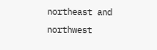northeast and northwest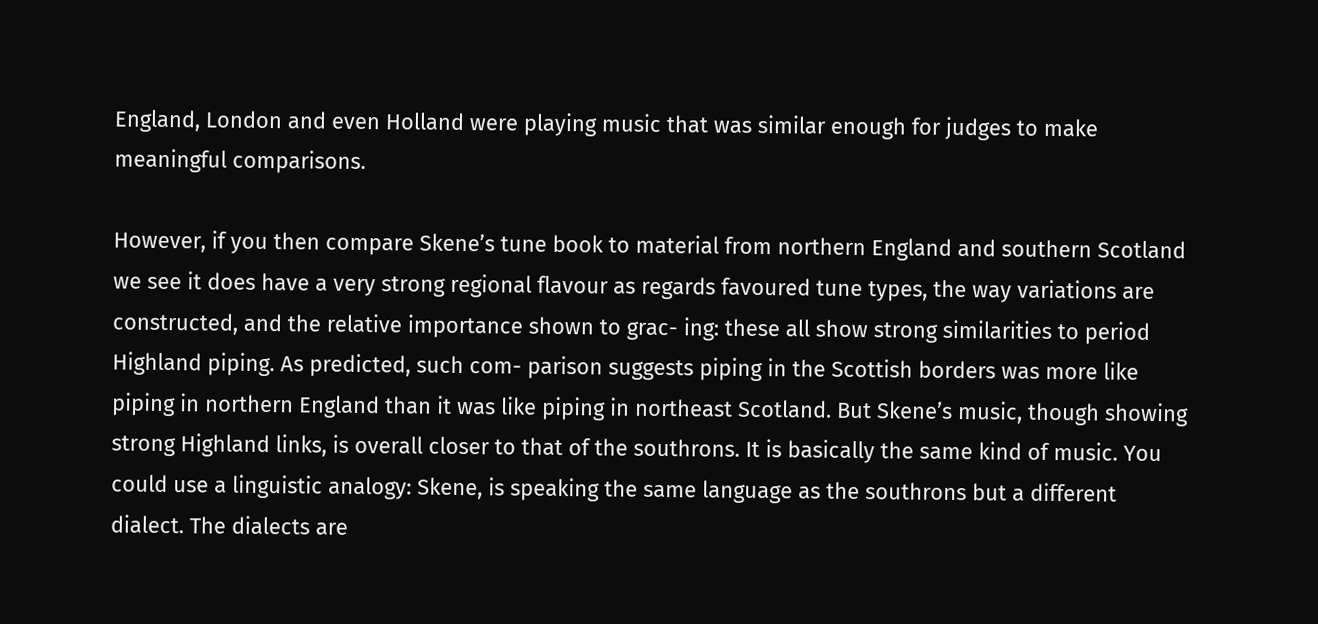England, London and even Holland were playing music that was similar enough for judges to make meaningful comparisons.

However, if you then compare Skene’s tune book to material from northern England and southern Scotland we see it does have a very strong regional flavour as regards favoured tune types, the way variations are constructed, and the relative importance shown to grac- ing: these all show strong similarities to period Highland piping. As predicted, such com- parison suggests piping in the Scottish borders was more like piping in northern England than it was like piping in northeast Scotland. But Skene’s music, though showing strong Highland links, is overall closer to that of the southrons. It is basically the same kind of music. You could use a linguistic analogy: Skene, is speaking the same language as the southrons but a different dialect. The dialects are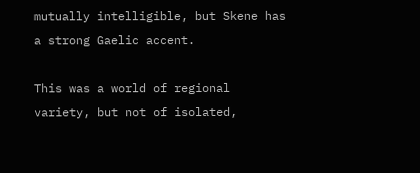mutually intelligible, but Skene has a strong Gaelic accent.

This was a world of regional variety, but not of isolated,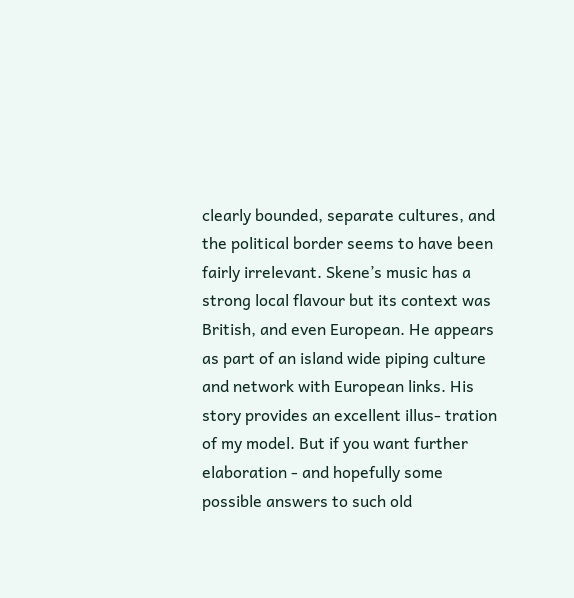clearly bounded, separate cultures, and the political border seems to have been fairly irrelevant. Skene’s music has a strong local flavour but its context was British, and even European. He appears as part of an island wide piping culture and network with European links. His story provides an excellent illus- tration of my model. But if you want further elaboration - and hopefully some possible answers to such old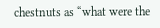chestnuts as “what were the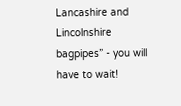Lancashire and Lincolnshire bagpipes” - you will have to wait!